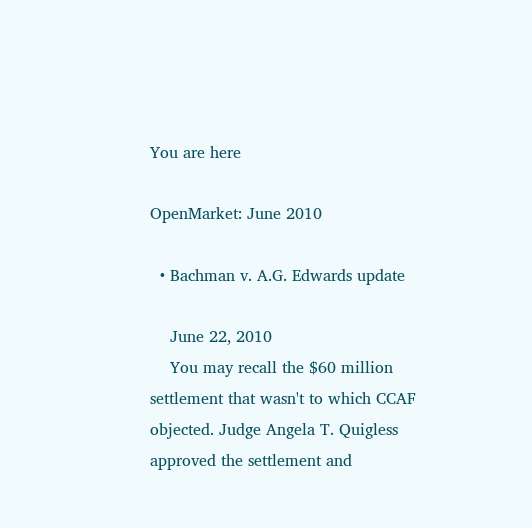You are here

OpenMarket: June 2010

  • Bachman v. A.G. Edwards update

    June 22, 2010
    You may recall the $60 million settlement that wasn't to which CCAF objected. Judge Angela T. Quigless approved the settlement and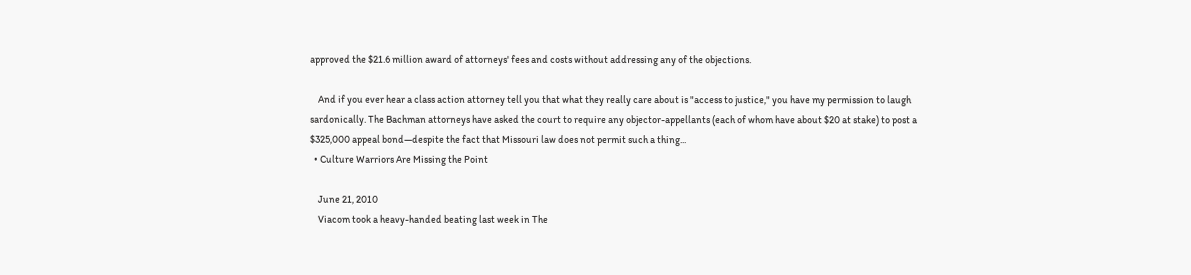approved the $21.6 million award of attorneys' fees and costs without addressing any of the objections.

    And if you ever hear a class action attorney tell you that what they really care about is "access to justice," you have my permission to laugh sardonically. The Bachman attorneys have asked the court to require any objector-appellants (each of whom have about $20 at stake) to post a $325,000 appeal bond—despite the fact that Missouri law does not permit such a thing...
  • Culture Warriors Are Missing the Point

    June 21, 2010
    Viacom took a heavy-handed beating last week in The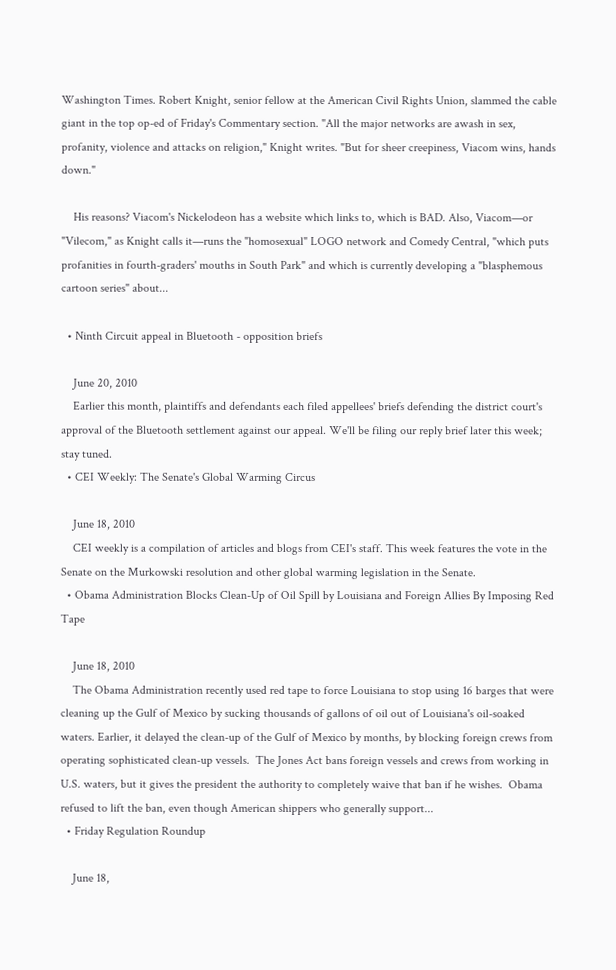Washington Times. Robert Knight, senior fellow at the American Civil Rights Union, slammed the cable giant in the top op-ed of Friday's Commentary section. "All the major networks are awash in sex, profanity, violence and attacks on religion," Knight writes. "But for sheer creepiness, Viacom wins, hands down."

    His reasons? Viacom's Nickelodeon has a website which links to, which is BAD. Also, Viacom—or "Vilecom," as Knight calls it—runs the "homosexual" LOGO network and Comedy Central, "which puts profanities in fourth-graders' mouths in South Park" and which is currently developing a "blasphemous cartoon series" about...

  • Ninth Circuit appeal in Bluetooth - opposition briefs

    June 20, 2010
    Earlier this month, plaintiffs and defendants each filed appellees' briefs defending the district court's approval of the Bluetooth settlement against our appeal. We'll be filing our reply brief later this week; stay tuned.
  • CEI Weekly: The Senate's Global Warming Circus

    June 18, 2010
    CEI weekly is a compilation of articles and blogs from CEI's staff. This week features the vote in the Senate on the Murkowski resolution and other global warming legislation in the Senate.
  • Obama Administration Blocks Clean-Up of Oil Spill by Louisiana and Foreign Allies By Imposing Red Tape

    June 18, 2010
    The Obama Administration recently used red tape to force Louisiana to stop using 16 barges that were cleaning up the Gulf of Mexico by sucking thousands of gallons of oil out of Louisiana's oil-soaked waters. Earlier, it delayed the clean-up of the Gulf of Mexico by months, by blocking foreign crews from operating sophisticated clean-up vessels.  The Jones Act bans foreign vessels and crews from working in U.S. waters, but it gives the president the authority to completely waive that ban if he wishes.  Obama refused to lift the ban, even though American shippers who generally support...
  • Friday Regulation Roundup

    June 18,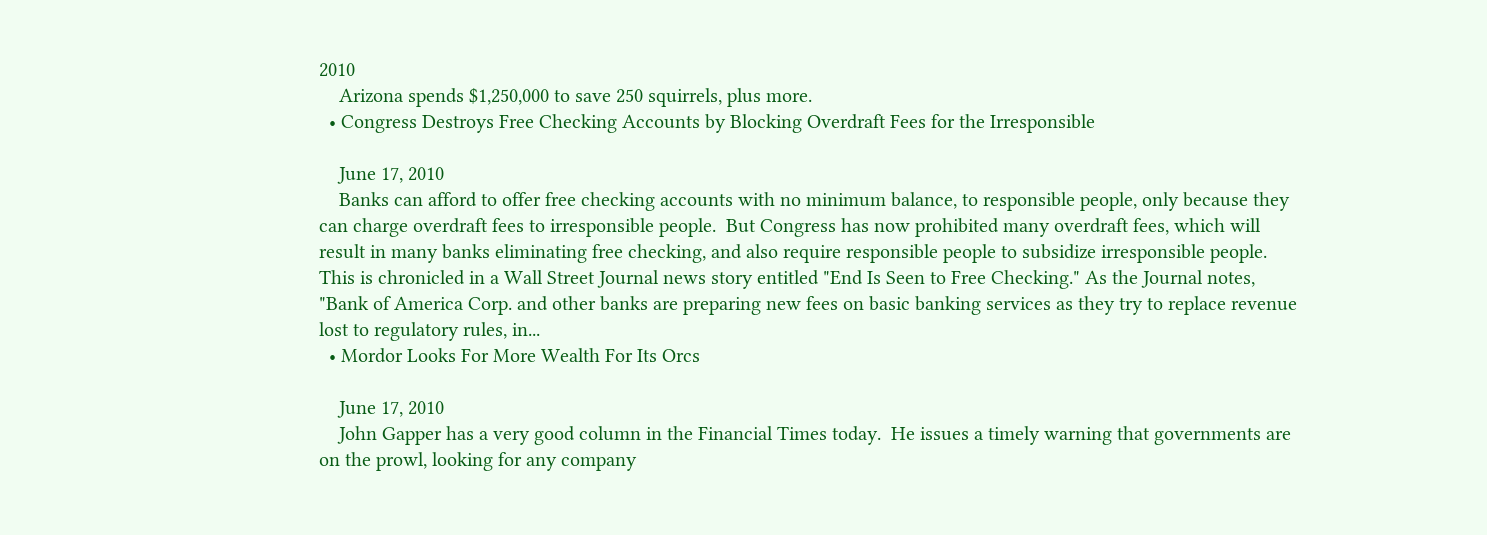2010
    Arizona spends $1,250,000 to save 250 squirrels, plus more.
  • Congress Destroys Free Checking Accounts by Blocking Overdraft Fees for the Irresponsible

    June 17, 2010
    Banks can afford to offer free checking accounts with no minimum balance, to responsible people, only because they can charge overdraft fees to irresponsible people.  But Congress has now prohibited many overdraft fees, which will result in many banks eliminating free checking, and also require responsible people to subsidize irresponsible people.  This is chronicled in a Wall Street Journal news story entitled "End Is Seen to Free Checking." As the Journal notes,  "Bank of America Corp. and other banks are preparing new fees on basic banking services as they try to replace revenue lost to regulatory rules, in...
  • Mordor Looks For More Wealth For Its Orcs

    June 17, 2010
    John Gapper has a very good column in the Financial Times today.  He issues a timely warning that governments are on the prowl, looking for any company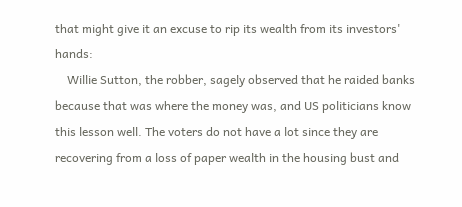that might give it an excuse to rip its wealth from its investors' hands:
    Willie Sutton, the robber, sagely observed that he raided banks because that was where the money was, and US politicians know this lesson well. The voters do not have a lot since they are recovering from a loss of paper wealth in the housing bust and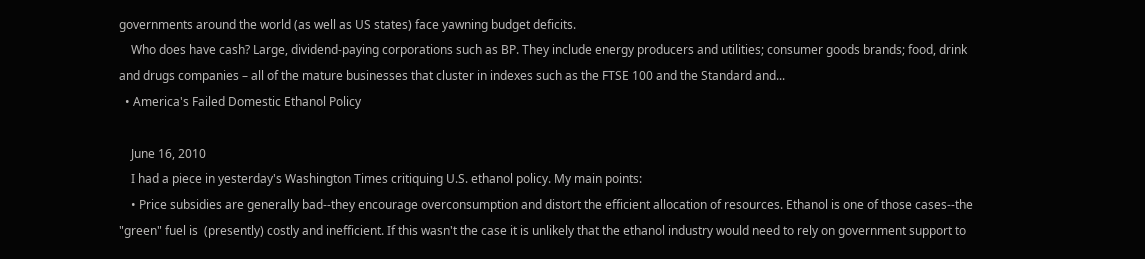governments around the world (as well as US states) face yawning budget deficits.
    Who does have cash? Large, dividend-paying corporations such as BP. They include energy producers and utilities; consumer goods brands; food, drink and drugs companies – all of the mature businesses that cluster in indexes such as the FTSE 100 and the Standard and...
  • America's Failed Domestic Ethanol Policy

    June 16, 2010
    I had a piece in yesterday's Washington Times critiquing U.S. ethanol policy. My main points:
    • Price subsidies are generally bad--they encourage overconsumption and distort the efficient allocation of resources. Ethanol is one of those cases--the "green" fuel is  (presently) costly and inefficient. If this wasn't the case it is unlikely that the ethanol industry would need to rely on government support to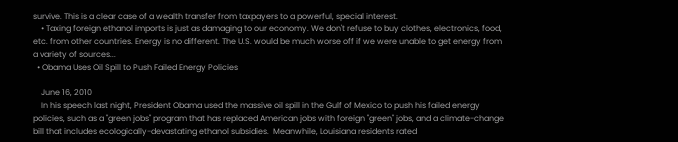survive. This is a clear case of a wealth transfer from taxpayers to a powerful, special interest.
    • Taxing foreign ethanol imports is just as damaging to our economy. We don't refuse to buy clothes, electronics, food, etc. from other countries. Energy is no different. The U.S. would be much worse off if we were unable to get energy from a variety of sources...
  • Obama Uses Oil Spill to Push Failed Energy Policies

    June 16, 2010
    In his speech last night, President Obama used the massive oil spill in the Gulf of Mexico to push his failed energy policies, such as a "green jobs" program that has replaced American jobs with foreign "green" jobs, and a climate-change bill that includes ecologically-devastating ethanol subsidies.  Meanwhile, Louisiana residents rated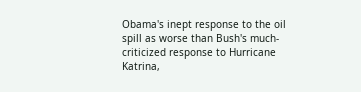Obama's inept response to the oil spill as worse than Bush's much-criticized response to Hurricane Katrina,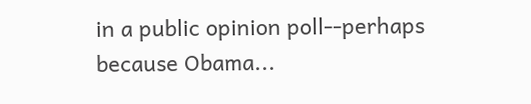in a public opinion poll--perhaps because Obama...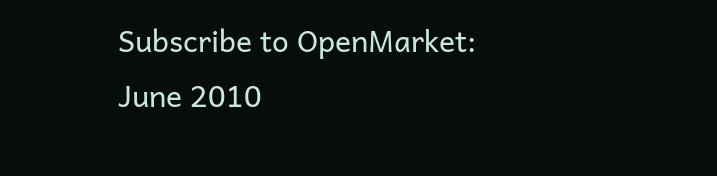Subscribe to OpenMarket: June 2010